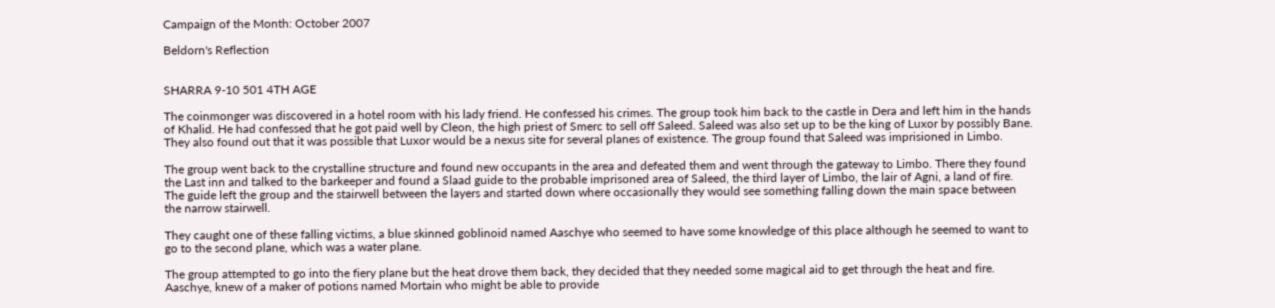Campaign of the Month: October 2007

Beldorn's Reflection


SHARRA 9-10 501 4TH AGE

The coinmonger was discovered in a hotel room with his lady friend. He confessed his crimes. The group took him back to the castle in Dera and left him in the hands of Khalid. He had confessed that he got paid well by Cleon, the high priest of Smerc to sell off Saleed. Saleed was also set up to be the king of Luxor by possibly Bane. They also found out that it was possible that Luxor would be a nexus site for several planes of existence. The group found that Saleed was imprisioned in Limbo.

The group went back to the crystalline structure and found new occupants in the area and defeated them and went through the gateway to Limbo. There they found the Last inn and talked to the barkeeper and found a Slaad guide to the probable imprisoned area of Saleed, the third layer of Limbo, the lair of Agni, a land of fire. The guide left the group and the stairwell between the layers and started down where occasionally they would see something falling down the main space between the narrow stairwell.

They caught one of these falling victims, a blue skinned goblinoid named Aaschye who seemed to have some knowledge of this place although he seemed to want to go to the second plane, which was a water plane.

The group attempted to go into the fiery plane but the heat drove them back, they decided that they needed some magical aid to get through the heat and fire. Aaschye, knew of a maker of potions named Mortain who might be able to provide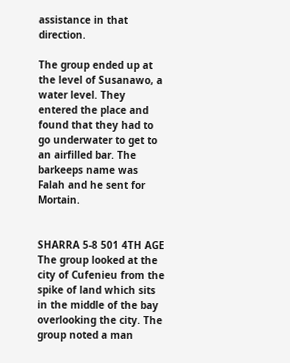assistance in that direction.

The group ended up at the level of Susanawo, a water level. They entered the place and found that they had to go underwater to get to an airfilled bar. The barkeeps name was Falah and he sent for Mortain.


SHARRA 5-8 501 4TH AGE
The group looked at the city of Cufenieu from the spike of land which sits in the middle of the bay overlooking the city. The group noted a man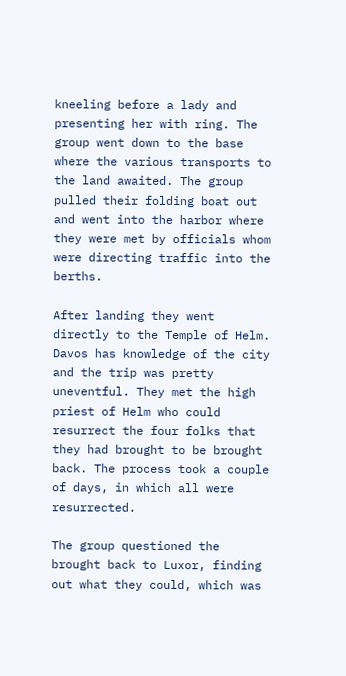kneeling before a lady and presenting her with ring. The group went down to the base where the various transports to the land awaited. The group pulled their folding boat out and went into the harbor where they were met by officials whom were directing traffic into the berths.

After landing they went directly to the Temple of Helm. Davos has knowledge of the city and the trip was pretty uneventful. They met the high priest of Helm who could resurrect the four folks that they had brought to be brought back. The process took a couple of days, in which all were resurrected.

The group questioned the brought back to Luxor, finding out what they could, which was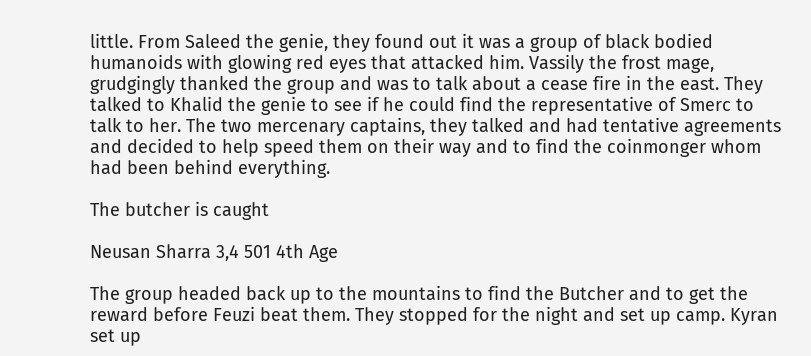little. From Saleed the genie, they found out it was a group of black bodied humanoids with glowing red eyes that attacked him. Vassily the frost mage, grudgingly thanked the group and was to talk about a cease fire in the east. They talked to Khalid the genie to see if he could find the representative of Smerc to talk to her. The two mercenary captains, they talked and had tentative agreements and decided to help speed them on their way and to find the coinmonger whom had been behind everything.

The butcher is caught

Neusan Sharra 3,4 501 4th Age

The group headed back up to the mountains to find the Butcher and to get the reward before Feuzi beat them. They stopped for the night and set up camp. Kyran set up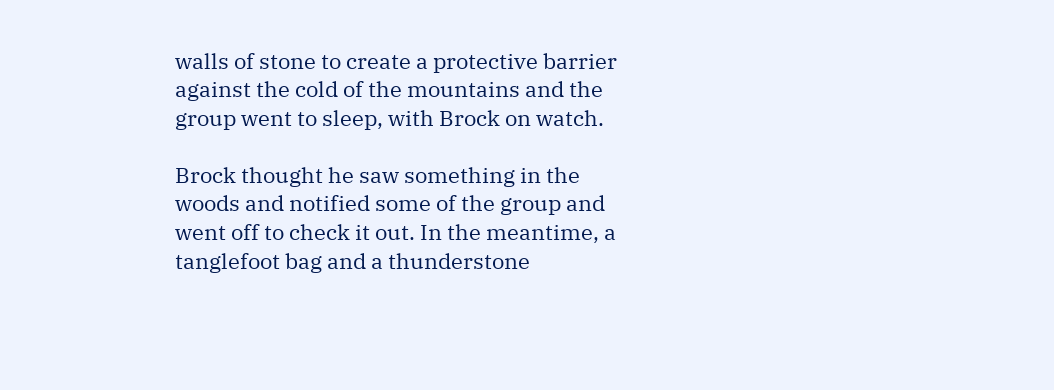walls of stone to create a protective barrier against the cold of the mountains and the group went to sleep, with Brock on watch.

Brock thought he saw something in the woods and notified some of the group and went off to check it out. In the meantime, a tanglefoot bag and a thunderstone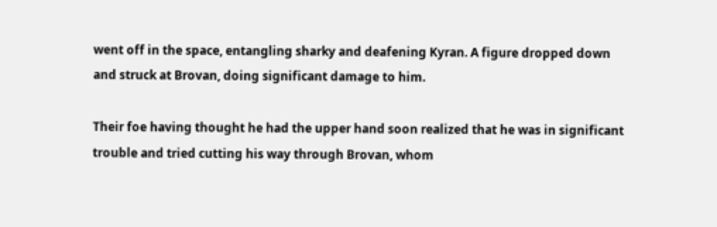went off in the space, entangling sharky and deafening Kyran. A figure dropped down and struck at Brovan, doing significant damage to him.

Their foe having thought he had the upper hand soon realized that he was in significant trouble and tried cutting his way through Brovan, whom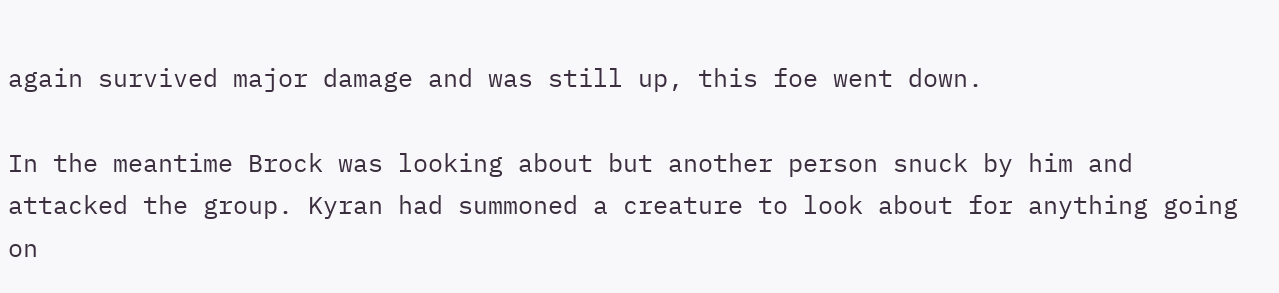again survived major damage and was still up, this foe went down.

In the meantime Brock was looking about but another person snuck by him and attacked the group. Kyran had summoned a creature to look about for anything going on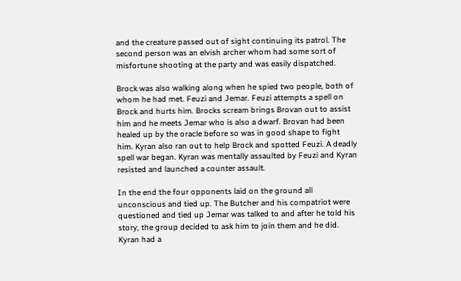and the creature passed out of sight continuing its patrol. The second person was an elvish archer whom had some sort of misfortune shooting at the party and was easily dispatched.

Brock was also walking along when he spied two people, both of whom he had met. Feuzi and Jemar. Feuzi attempts a spell on Brock and hurts him. Brocks scream brings Brovan out to assist him and he meets Jemar who is also a dwarf. Brovan had been healed up by the oracle before so was in good shape to fight him. Kyran also ran out to help Brock and spotted Feuzi. A deadly spell war began. Kyran was mentally assaulted by Feuzi and Kyran resisted and launched a counter assault.

In the end the four opponents laid on the ground all unconscious and tied up. The Butcher and his compatriot were questioned and tied up Jemar was talked to and after he told his story, the group decided to ask him to join them and he did. Kyran had a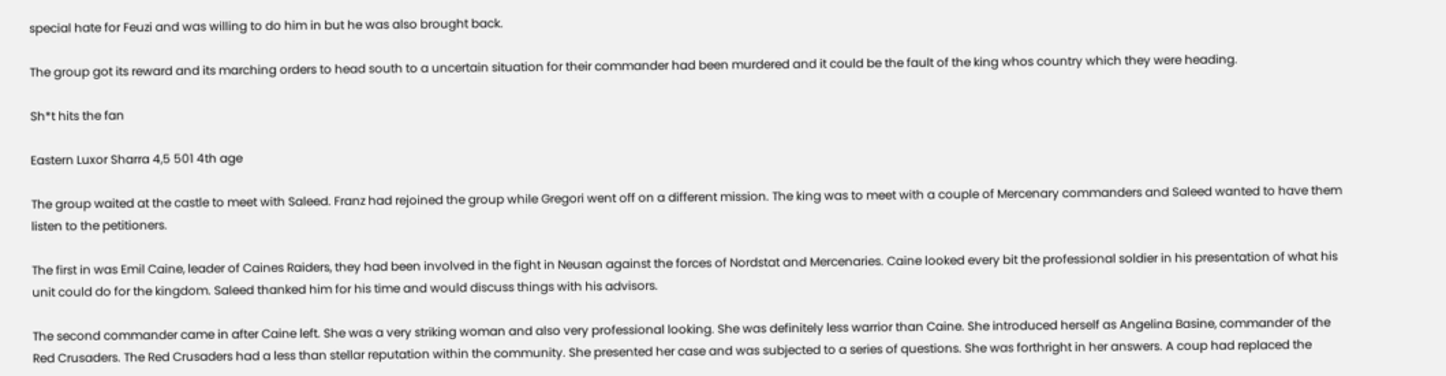special hate for Feuzi and was willing to do him in but he was also brought back.

The group got its reward and its marching orders to head south to a uncertain situation for their commander had been murdered and it could be the fault of the king whos country which they were heading.

Sh*t hits the fan

Eastern Luxor Sharra 4,5 501 4th age

The group waited at the castle to meet with Saleed. Franz had rejoined the group while Gregori went off on a different mission. The king was to meet with a couple of Mercenary commanders and Saleed wanted to have them listen to the petitioners.

The first in was Emil Caine, leader of Caines Raiders, they had been involved in the fight in Neusan against the forces of Nordstat and Mercenaries. Caine looked every bit the professional soldier in his presentation of what his unit could do for the kingdom. Saleed thanked him for his time and would discuss things with his advisors.

The second commander came in after Caine left. She was a very striking woman and also very professional looking. She was definitely less warrior than Caine. She introduced herself as Angelina Basine, commander of the Red Crusaders. The Red Crusaders had a less than stellar reputation within the community. She presented her case and was subjected to a series of questions. She was forthright in her answers. A coup had replaced the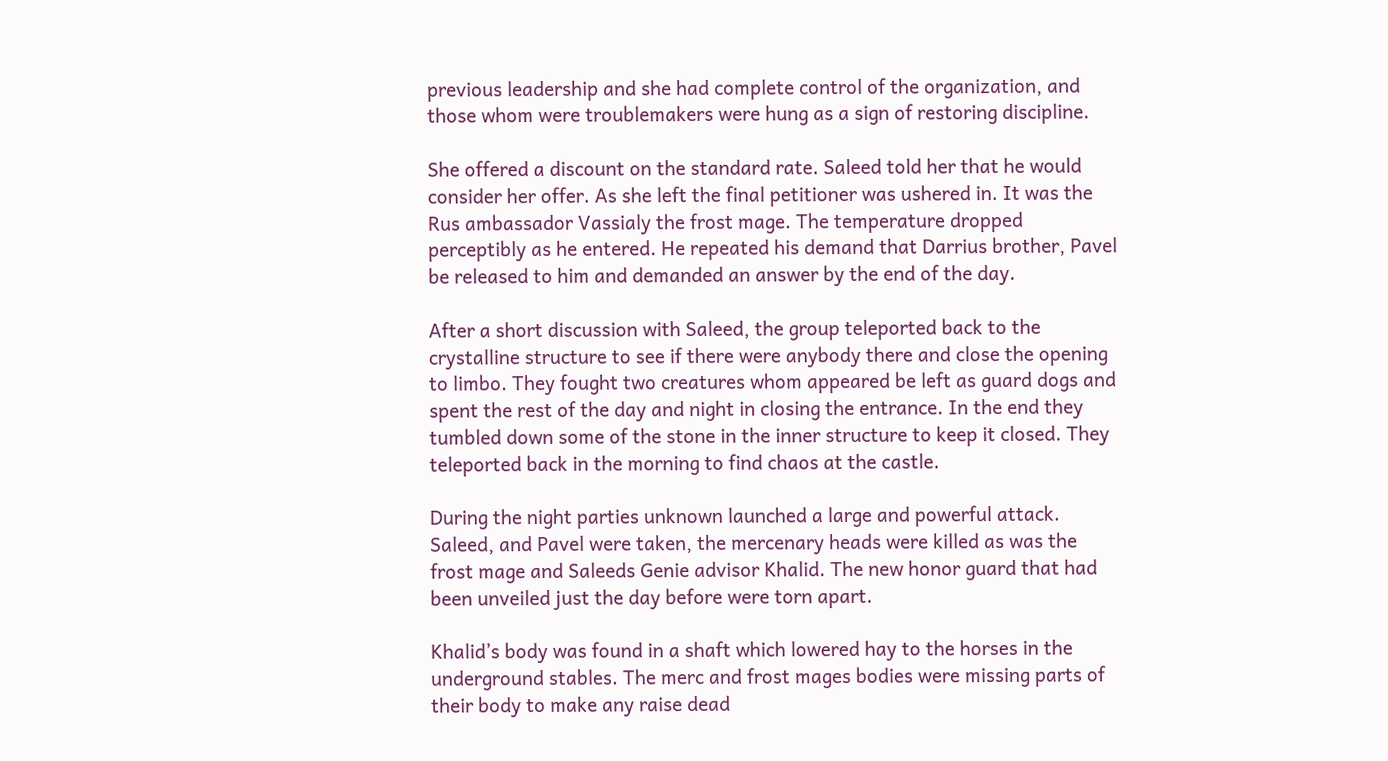previous leadership and she had complete control of the organization, and those whom were troublemakers were hung as a sign of restoring discipline.

She offered a discount on the standard rate. Saleed told her that he would consider her offer. As she left the final petitioner was ushered in. It was the Rus ambassador Vassialy the frost mage. The temperature dropped perceptibly as he entered. He repeated his demand that Darrius brother, Pavel be released to him and demanded an answer by the end of the day.

After a short discussion with Saleed, the group teleported back to the crystalline structure to see if there were anybody there and close the opening to limbo. They fought two creatures whom appeared be left as guard dogs and spent the rest of the day and night in closing the entrance. In the end they tumbled down some of the stone in the inner structure to keep it closed. They teleported back in the morning to find chaos at the castle.

During the night parties unknown launched a large and powerful attack. Saleed, and Pavel were taken, the mercenary heads were killed as was the frost mage and Saleeds Genie advisor Khalid. The new honor guard that had been unveiled just the day before were torn apart.

Khalid’s body was found in a shaft which lowered hay to the horses in the underground stables. The merc and frost mages bodies were missing parts of their body to make any raise dead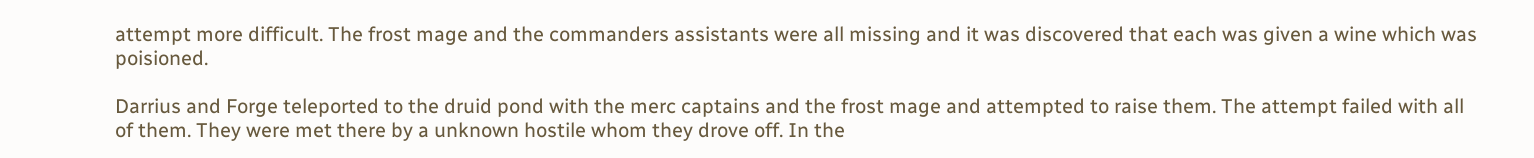attempt more difficult. The frost mage and the commanders assistants were all missing and it was discovered that each was given a wine which was poisioned.

Darrius and Forge teleported to the druid pond with the merc captains and the frost mage and attempted to raise them. The attempt failed with all of them. They were met there by a unknown hostile whom they drove off. In the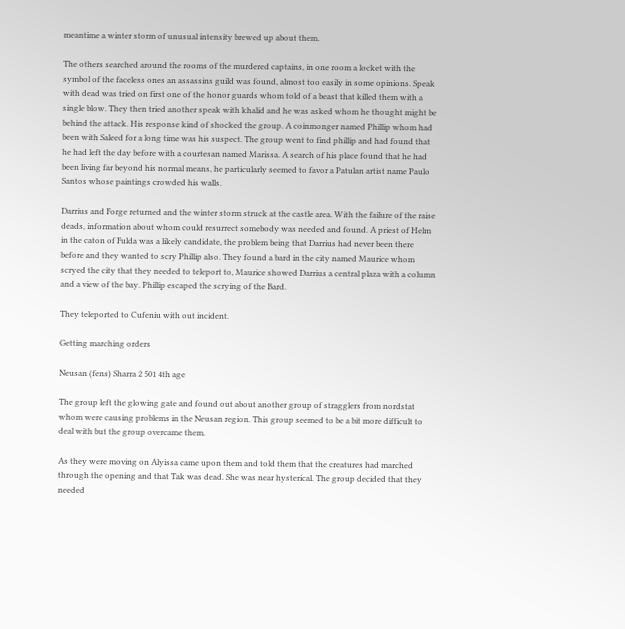meantime a winter storm of unusual intensity brewed up about them.

The others searched around the rooms of the murdered captains, in one room a locket with the symbol of the faceless ones an assassins guild was found, almost too easily in some opinions. Speak with dead was tried on first one of the honor guards whom told of a beast that killed them with a single blow. They then tried another speak with khalid and he was asked whom he thought might be behind the attack. His response kind of shocked the group. A coinmonger named Phillip whom had been with Saleed for a long time was his suspect. The group went to find phillip and had found that he had left the day before with a courtesan named Marissa. A search of his place found that he had been living far beyond his normal means, he particularly seemed to favor a Patulan artist name Paulo Santos whose paintings crowded his walls.

Darrius and Forge returned and the winter storm struck at the castle area. With the failure of the raise deads, information about whom could resurrect somebody was needed and found. A priest of Helm in the caton of Fulda was a likely candidate, the problem being that Darrius had never been there before and they wanted to scry Phillip also. They found a bard in the city named Maurice whom scryed the city that they needed to teleport to, Maurice showed Darrius a central plaza with a column and a view of the bay. Phillip escaped the scrying of the Bard.

They teleported to Cufeniu with out incident.

Getting marching orders

Neusan (fens) Sharra 2 501 4th age

The group left the glowing gate and found out about another group of stragglers from nordstat whom were causing problems in the Neusan region. This group seemed to be a bit more difficult to deal with but the group overcame them.

As they were moving on Alyissa came upon them and told them that the creatures had marched through the opening and that Tak was dead. She was near hysterical. The group decided that they needed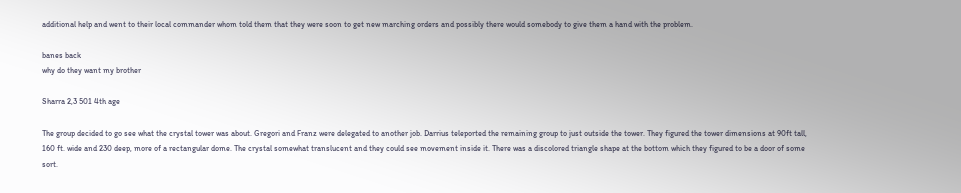additional help and went to their local commander whom told them that they were soon to get new marching orders and possibly there would somebody to give them a hand with the problem.

banes back
why do they want my brother

Sharra 2,3 501 4th age

The group decided to go see what the crystal tower was about. Gregori and Franz were delegated to another job. Darrius teleported the remaining group to just outside the tower. They figured the tower dimensions at 90ft tall, 160 ft. wide and 230 deep, more of a rectangular dome. The crystal somewhat translucent and they could see movement inside it. There was a discolored triangle shape at the bottom which they figured to be a door of some sort.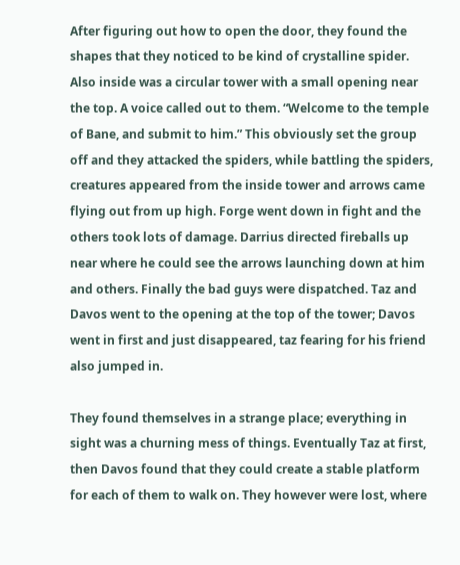After figuring out how to open the door, they found the shapes that they noticed to be kind of crystalline spider. Also inside was a circular tower with a small opening near the top. A voice called out to them. “Welcome to the temple of Bane, and submit to him.” This obviously set the group off and they attacked the spiders, while battling the spiders, creatures appeared from the inside tower and arrows came flying out from up high. Forge went down in fight and the others took lots of damage. Darrius directed fireballs up near where he could see the arrows launching down at him and others. Finally the bad guys were dispatched. Taz and Davos went to the opening at the top of the tower; Davos went in first and just disappeared, taz fearing for his friend also jumped in.

They found themselves in a strange place; everything in sight was a churning mess of things. Eventually Taz at first, then Davos found that they could create a stable platform for each of them to walk on. They however were lost, where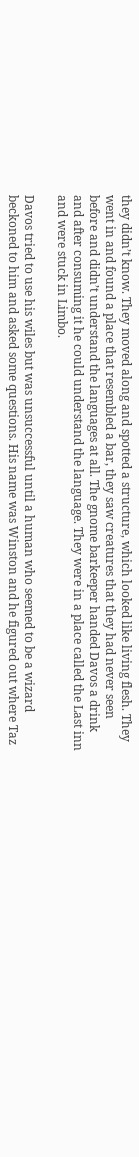they didn’t know. They moved along and spotted a structure, which looked like living flesh. They went in and found a place that resembled a bar, they saw creatures that they had never seen before and didn’t understand the languages at all. The gnome barkeeper handed Davos a drink and after consuming it he could understand the language. They were in a place called the Last inn and were stuck in Limbo.

Davos tried to use his wiles but was unsuccessful until a human who seemed to be a wizard beckoned to him and asked some questions. His name was Winston and he figured out where Taz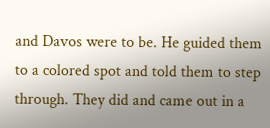and Davos were to be. He guided them to a colored spot and told them to step through. They did and came out in a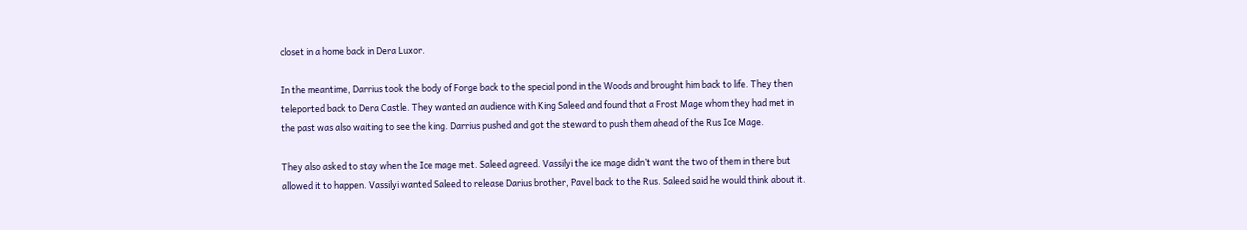closet in a home back in Dera Luxor.

In the meantime, Darrius took the body of Forge back to the special pond in the Woods and brought him back to life. They then teleported back to Dera Castle. They wanted an audience with King Saleed and found that a Frost Mage whom they had met in the past was also waiting to see the king. Darrius pushed and got the steward to push them ahead of the Rus Ice Mage.

They also asked to stay when the Ice mage met. Saleed agreed. Vassilyi the ice mage didn’t want the two of them in there but allowed it to happen. Vassilyi wanted Saleed to release Darius brother, Pavel back to the Rus. Saleed said he would think about it.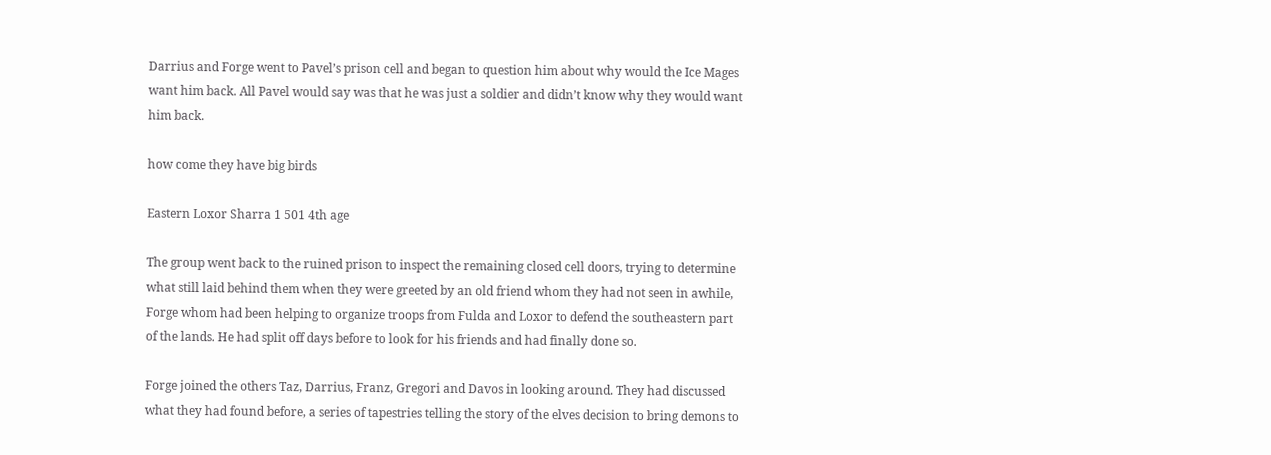Darrius and Forge went to Pavel’s prison cell and began to question him about why would the Ice Mages want him back. All Pavel would say was that he was just a soldier and didn’t know why they would want him back.

how come they have big birds

Eastern Loxor Sharra 1 501 4th age

The group went back to the ruined prison to inspect the remaining closed cell doors, trying to determine what still laid behind them when they were greeted by an old friend whom they had not seen in awhile, Forge whom had been helping to organize troops from Fulda and Loxor to defend the southeastern part of the lands. He had split off days before to look for his friends and had finally done so.

Forge joined the others Taz, Darrius, Franz, Gregori and Davos in looking around. They had discussed what they had found before, a series of tapestries telling the story of the elves decision to bring demons to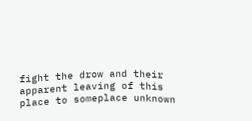fight the drow and their apparent leaving of this place to someplace unknown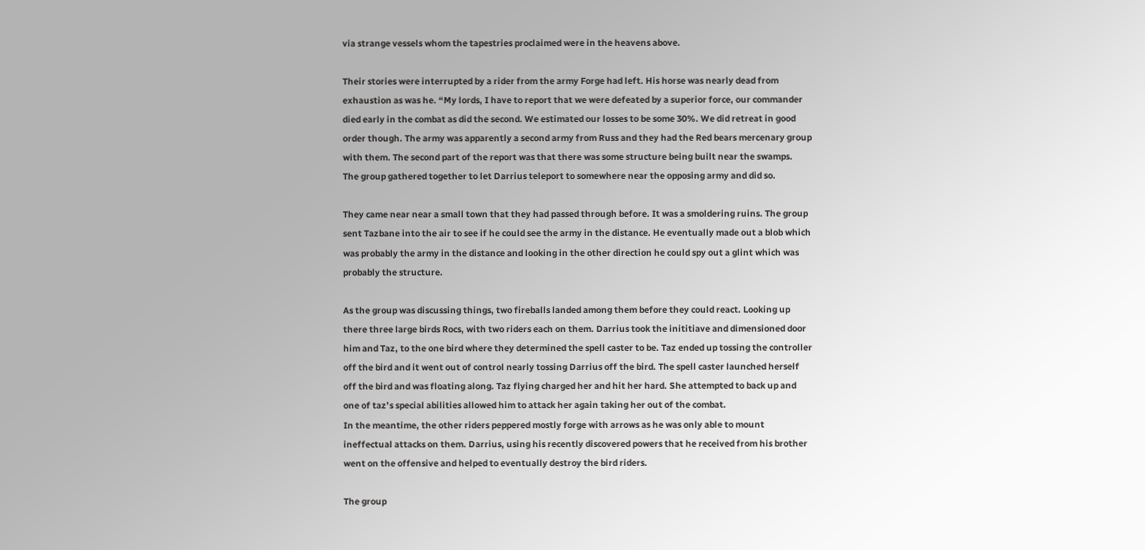via strange vessels whom the tapestries proclaimed were in the heavens above.

Their stories were interrupted by a rider from the army Forge had left. His horse was nearly dead from exhaustion as was he. “My lords, I have to report that we were defeated by a superior force, our commander died early in the combat as did the second. We estimated our losses to be some 30%. We did retreat in good order though. The army was apparently a second army from Russ and they had the Red bears mercenary group with them. The second part of the report was that there was some structure being built near the swamps.
The group gathered together to let Darrius teleport to somewhere near the opposing army and did so.

They came near near a small town that they had passed through before. It was a smoldering ruins. The group sent Tazbane into the air to see if he could see the army in the distance. He eventually made out a blob which was probably the army in the distance and looking in the other direction he could spy out a glint which was probably the structure.

As the group was discussing things, two fireballs landed among them before they could react. Looking up there three large birds Rocs, with two riders each on them. Darrius took the inititiave and dimensioned door him and Taz, to the one bird where they determined the spell caster to be. Taz ended up tossing the controller off the bird and it went out of control nearly tossing Darrius off the bird. The spell caster launched herself off the bird and was floating along. Taz flying charged her and hit her hard. She attempted to back up and one of taz’s special abilities allowed him to attack her again taking her out of the combat.
In the meantime, the other riders peppered mostly forge with arrows as he was only able to mount ineffectual attacks on them. Darrius, using his recently discovered powers that he received from his brother went on the offensive and helped to eventually destroy the bird riders.

The group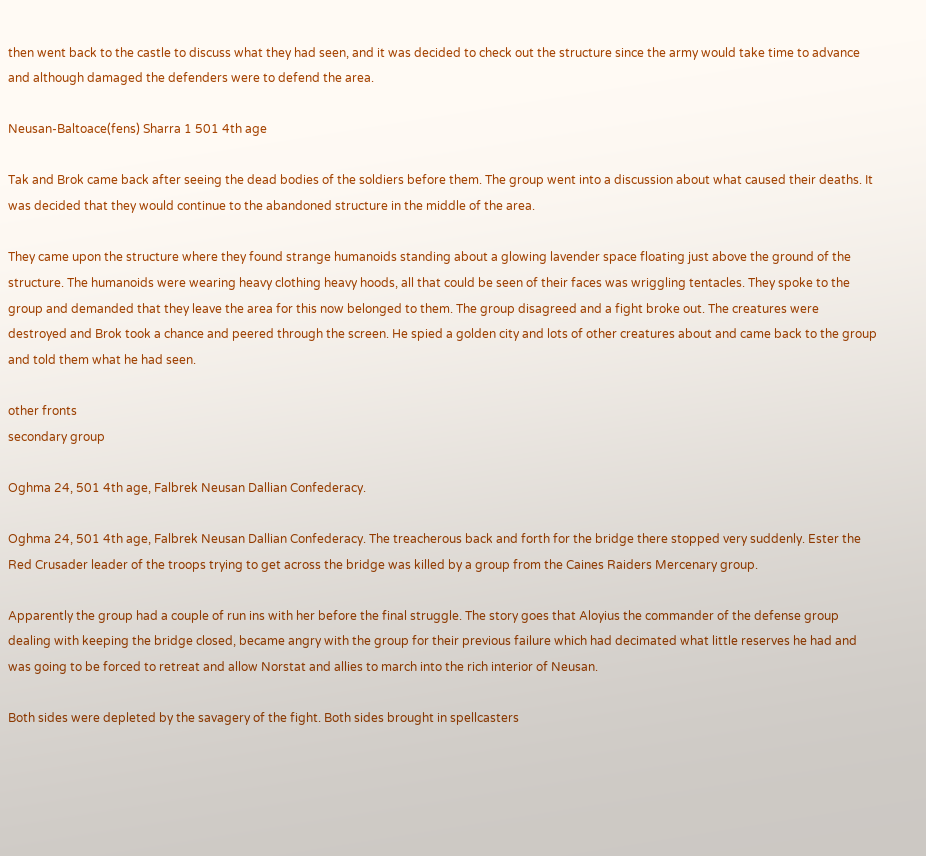then went back to the castle to discuss what they had seen, and it was decided to check out the structure since the army would take time to advance and although damaged the defenders were to defend the area.

Neusan-Baltoace(fens) Sharra 1 501 4th age

Tak and Brok came back after seeing the dead bodies of the soldiers before them. The group went into a discussion about what caused their deaths. It was decided that they would continue to the abandoned structure in the middle of the area.

They came upon the structure where they found strange humanoids standing about a glowing lavender space floating just above the ground of the structure. The humanoids were wearing heavy clothing heavy hoods, all that could be seen of their faces was wriggling tentacles. They spoke to the group and demanded that they leave the area for this now belonged to them. The group disagreed and a fight broke out. The creatures were destroyed and Brok took a chance and peered through the screen. He spied a golden city and lots of other creatures about and came back to the group and told them what he had seen.

other fronts
secondary group

Oghma 24, 501 4th age, Falbrek Neusan Dallian Confederacy.

Oghma 24, 501 4th age, Falbrek Neusan Dallian Confederacy. The treacherous back and forth for the bridge there stopped very suddenly. Ester the Red Crusader leader of the troops trying to get across the bridge was killed by a group from the Caines Raiders Mercenary group.

Apparently the group had a couple of run ins with her before the final struggle. The story goes that Aloyius the commander of the defense group dealing with keeping the bridge closed, became angry with the group for their previous failure which had decimated what little reserves he had and was going to be forced to retreat and allow Norstat and allies to march into the rich interior of Neusan.

Both sides were depleted by the savagery of the fight. Both sides brought in spellcasters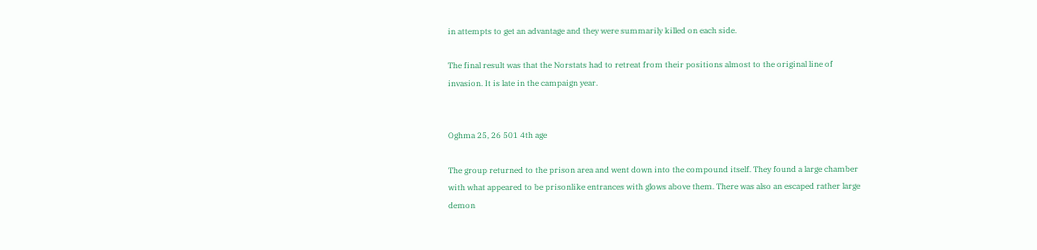in attempts to get an advantage and they were summarily killed on each side.

The final result was that the Norstats had to retreat from their positions almost to the original line of invasion. It is late in the campaign year.


Oghma 25, 26 501 4th age

The group returned to the prison area and went down into the compound itself. They found a large chamber with what appeared to be prisonlike entrances with glows above them. There was also an escaped rather large demon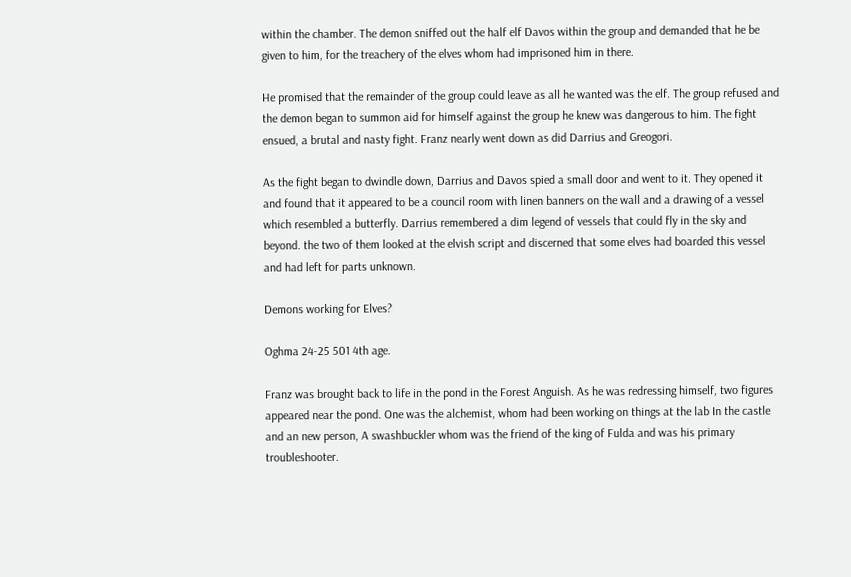within the chamber. The demon sniffed out the half elf Davos within the group and demanded that he be given to him, for the treachery of the elves whom had imprisoned him in there.

He promised that the remainder of the group could leave as all he wanted was the elf. The group refused and the demon began to summon aid for himself against the group he knew was dangerous to him. The fight ensued, a brutal and nasty fight. Franz nearly went down as did Darrius and Greogori.

As the fight began to dwindle down, Darrius and Davos spied a small door and went to it. They opened it and found that it appeared to be a council room with linen banners on the wall and a drawing of a vessel which resembled a butterfly. Darrius remembered a dim legend of vessels that could fly in the sky and beyond. the two of them looked at the elvish script and discerned that some elves had boarded this vessel and had left for parts unknown.

Demons working for Elves?

Oghma 24-25 501 4th age.

Franz was brought back to life in the pond in the Forest Anguish. As he was redressing himself, two figures appeared near the pond. One was the alchemist, whom had been working on things at the lab In the castle and an new person, A swashbuckler whom was the friend of the king of Fulda and was his primary troubleshooter.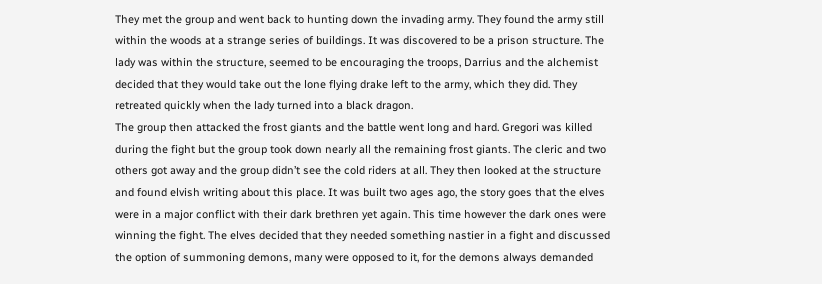They met the group and went back to hunting down the invading army. They found the army still within the woods at a strange series of buildings. It was discovered to be a prison structure. The lady was within the structure, seemed to be encouraging the troops, Darrius and the alchemist decided that they would take out the lone flying drake left to the army, which they did. They retreated quickly when the lady turned into a black dragon.
The group then attacked the frost giants and the battle went long and hard. Gregori was killed during the fight but the group took down nearly all the remaining frost giants. The cleric and two others got away and the group didn’t see the cold riders at all. They then looked at the structure and found elvish writing about this place. It was built two ages ago, the story goes that the elves were in a major conflict with their dark brethren yet again. This time however the dark ones were winning the fight. The elves decided that they needed something nastier in a fight and discussed the option of summoning demons, many were opposed to it, for the demons always demanded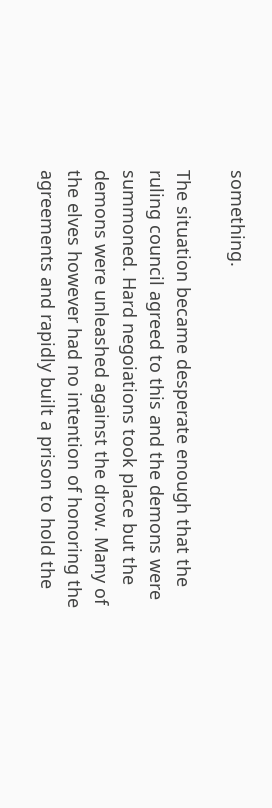something.

The situation became desperate enough that the ruling council agreed to this and the demons were summoned. Hard negoiations took place but the demons were unleashed against the drow. Many of the elves however had no intention of honoring the agreements and rapidly built a prison to hold the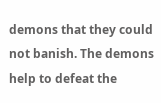demons that they could not banish. The demons help to defeat the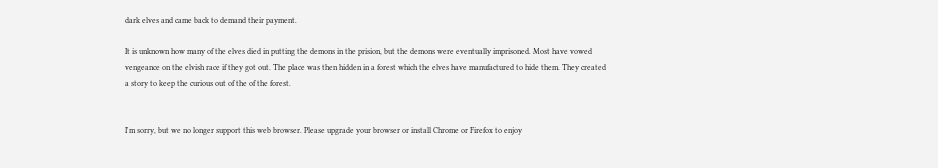dark elves and came back to demand their payment.

It is unknown how many of the elves died in putting the demons in the prision, but the demons were eventually imprisoned. Most have vowed vengeance on the elvish race if they got out. The place was then hidden in a forest which the elves have manufactured to hide them. They created a story to keep the curious out of the of the forest.


I'm sorry, but we no longer support this web browser. Please upgrade your browser or install Chrome or Firefox to enjoy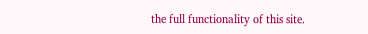the full functionality of this site.